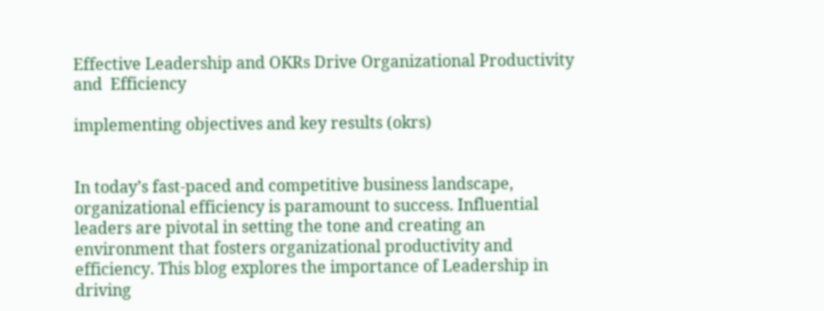Effective Leadership and OKRs Drive Organizational Productivity and  Efficiency

implementing objectives and key results (okrs)


In today’s fast-paced and competitive business landscape, organizational efficiency is paramount to success. Influential leaders are pivotal in setting the tone and creating an environment that fosters organizational productivity and efficiency. This blog explores the importance of Leadership in driving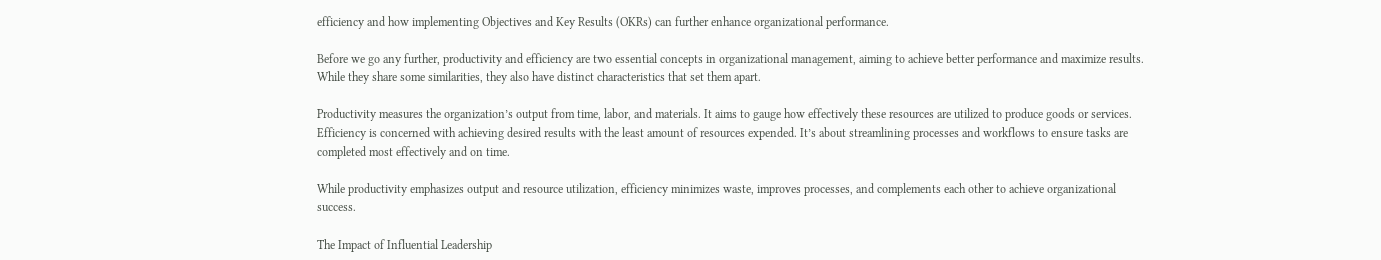efficiency and how implementing Objectives and Key Results (OKRs) can further enhance organizational performance.

Before we go any further, productivity and efficiency are two essential concepts in organizational management, aiming to achieve better performance and maximize results. While they share some similarities, they also have distinct characteristics that set them apart.

Productivity measures the organization’s output from time, labor, and materials. It aims to gauge how effectively these resources are utilized to produce goods or services. Efficiency is concerned with achieving desired results with the least amount of resources expended. It’s about streamlining processes and workflows to ensure tasks are completed most effectively and on time.

While productivity emphasizes output and resource utilization, efficiency minimizes waste, improves processes, and complements each other to achieve organizational success.

The Impact of Influential Leadership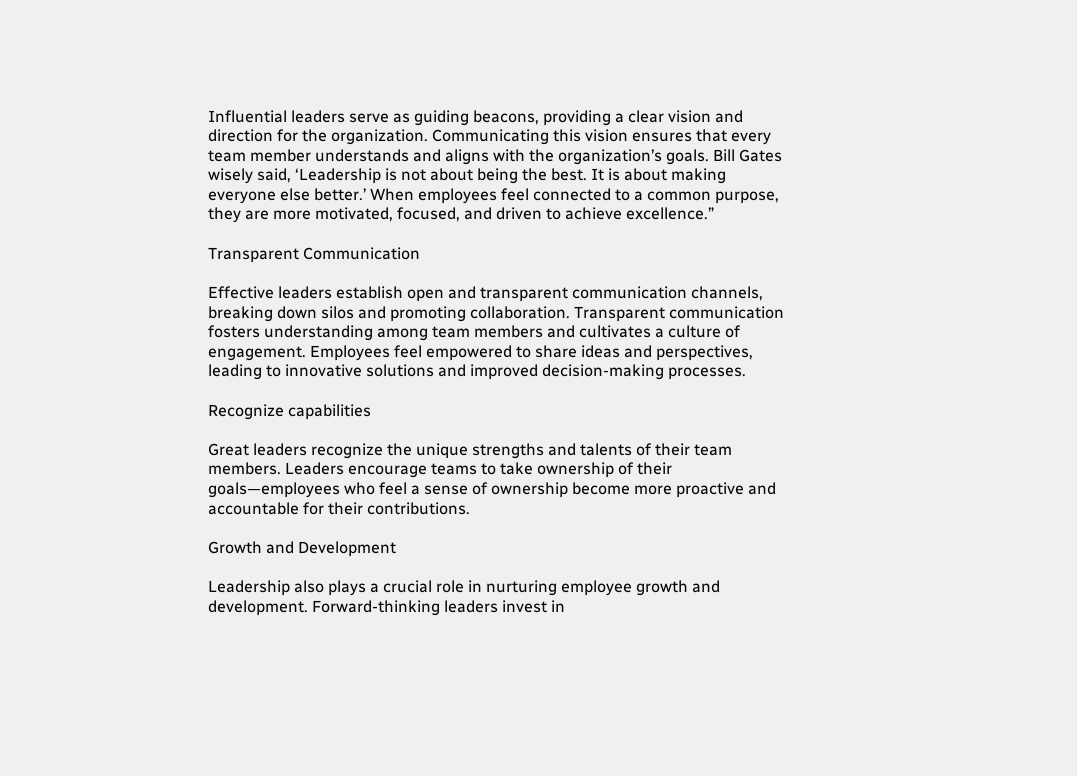Influential leaders serve as guiding beacons, providing a clear vision and direction for the organization. Communicating this vision ensures that every team member understands and aligns with the organization’s goals. Bill Gates wisely said, ‘Leadership is not about being the best. It is about making everyone else better.’ When employees feel connected to a common purpose, they are more motivated, focused, and driven to achieve excellence.”

Transparent Communication

Effective leaders establish open and transparent communication channels, breaking down silos and promoting collaboration. Transparent communication fosters understanding among team members and cultivates a culture of engagement. Employees feel empowered to share ideas and perspectives, leading to innovative solutions and improved decision-making processes.

Recognize capabilities

Great leaders recognize the unique strengths and talents of their team members. Leaders encourage teams to take ownership of their goals—employees who feel a sense of ownership become more proactive and accountable for their contributions.

Growth and Development

Leadership also plays a crucial role in nurturing employee growth and development. Forward-thinking leaders invest in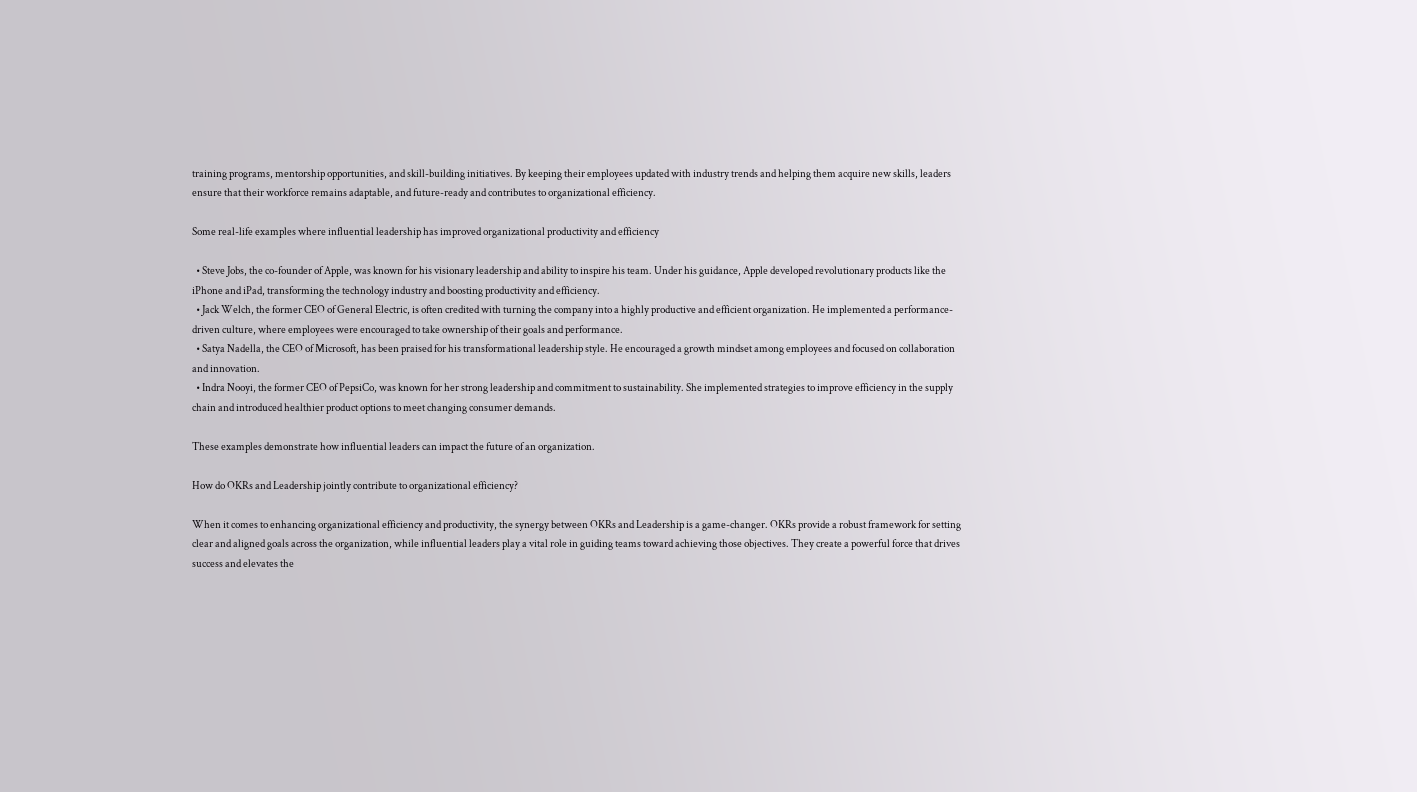training programs, mentorship opportunities, and skill-building initiatives. By keeping their employees updated with industry trends and helping them acquire new skills, leaders ensure that their workforce remains adaptable, and future-ready and contributes to organizational efficiency.

Some real-life examples where influential leadership has improved organizational productivity and efficiency

  • Steve Jobs, the co-founder of Apple, was known for his visionary leadership and ability to inspire his team. Under his guidance, Apple developed revolutionary products like the iPhone and iPad, transforming the technology industry and boosting productivity and efficiency.
  • Jack Welch, the former CEO of General Electric, is often credited with turning the company into a highly productive and efficient organization. He implemented a performance-driven culture, where employees were encouraged to take ownership of their goals and performance.
  • Satya Nadella, the CEO of Microsoft, has been praised for his transformational leadership style. He encouraged a growth mindset among employees and focused on collaboration and innovation.
  • Indra Nooyi, the former CEO of PepsiCo, was known for her strong leadership and commitment to sustainability. She implemented strategies to improve efficiency in the supply chain and introduced healthier product options to meet changing consumer demands.

These examples demonstrate how influential leaders can impact the future of an organization.

How do OKRs and Leadership jointly contribute to organizational efficiency?

When it comes to enhancing organizational efficiency and productivity, the synergy between OKRs and Leadership is a game-changer. OKRs provide a robust framework for setting clear and aligned goals across the organization, while influential leaders play a vital role in guiding teams toward achieving those objectives. They create a powerful force that drives success and elevates the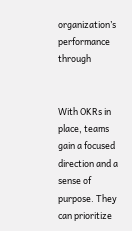organization’s performance through


With OKRs in place, teams gain a focused direction and a sense of purpose. They can prioritize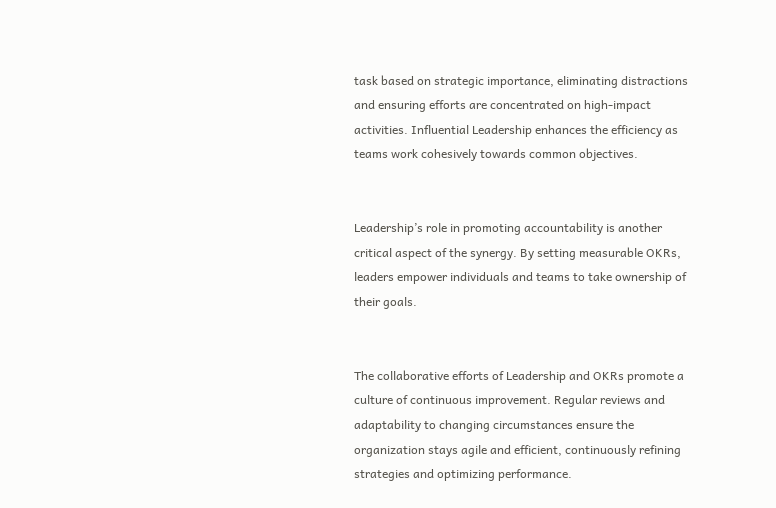task based on strategic importance, eliminating distractions and ensuring efforts are concentrated on high-impact activities. Influential Leadership enhances the efficiency as teams work cohesively towards common objectives.


Leadership’s role in promoting accountability is another critical aspect of the synergy. By setting measurable OKRs, leaders empower individuals and teams to take ownership of their goals.


The collaborative efforts of Leadership and OKRs promote a culture of continuous improvement. Regular reviews and adaptability to changing circumstances ensure the organization stays agile and efficient, continuously refining strategies and optimizing performance.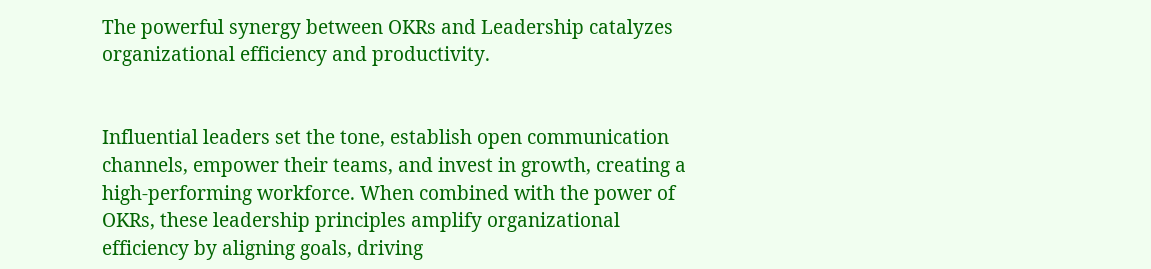The powerful synergy between OKRs and Leadership catalyzes organizational efficiency and productivity.


Influential leaders set the tone, establish open communication channels, empower their teams, and invest in growth, creating a high-performing workforce. When combined with the power of OKRs, these leadership principles amplify organizational efficiency by aligning goals, driving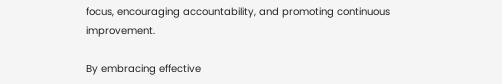focus, encouraging accountability, and promoting continuous improvement.

By embracing effective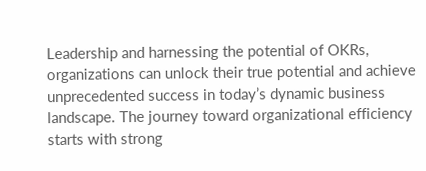Leadership and harnessing the potential of OKRs, organizations can unlock their true potential and achieve unprecedented success in today’s dynamic business landscape. The journey toward organizational efficiency starts with strong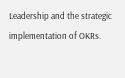Leadership and the strategic implementation of OKRs.